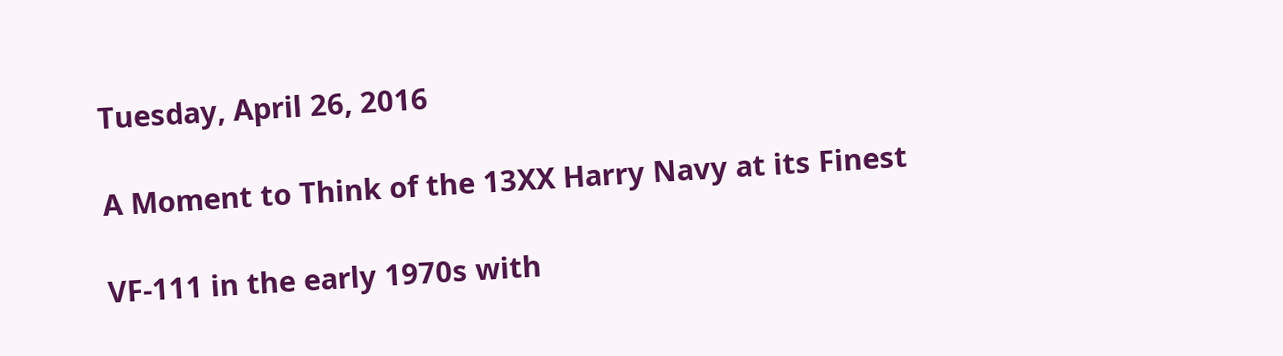Tuesday, April 26, 2016

A Moment to Think of the 13XX Harry Navy at its Finest

VF-111 in the early 1970s with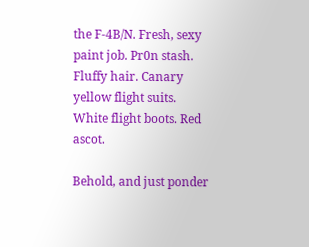the F-4B/N. Fresh, sexy paint job. Pr0n stash. Fluffy hair. Canary yellow flight suits. White flight boots. Red ascot.

Behold, and just ponder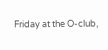Friday at the O-club,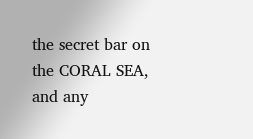the secret bar on the CORAL SEA, and any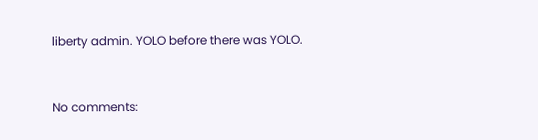liberty admin. YOLO before there was YOLO.


No comments: